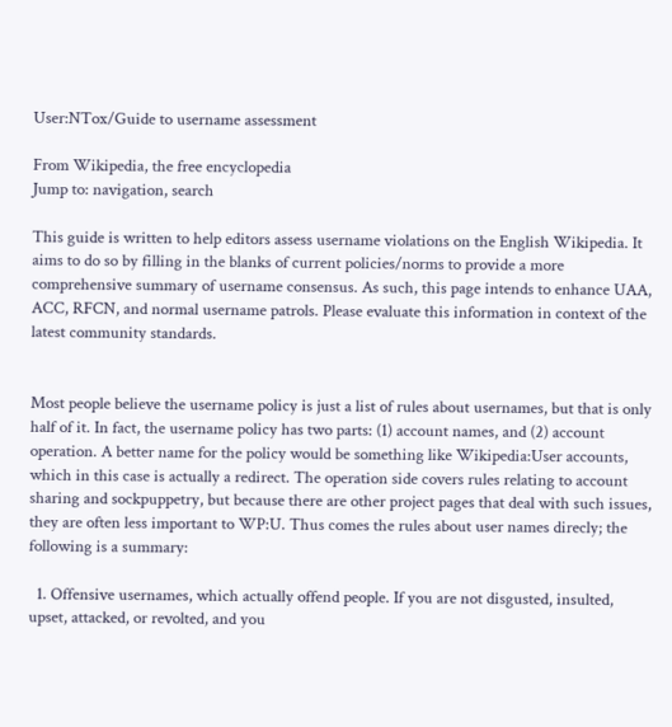User:NTox/Guide to username assessment

From Wikipedia, the free encyclopedia
Jump to: navigation, search

This guide is written to help editors assess username violations on the English Wikipedia. It aims to do so by filling in the blanks of current policies/norms to provide a more comprehensive summary of username consensus. As such, this page intends to enhance UAA, ACC, RFCN, and normal username patrols. Please evaluate this information in context of the latest community standards.


Most people believe the username policy is just a list of rules about usernames, but that is only half of it. In fact, the username policy has two parts: (1) account names, and (2) account operation. A better name for the policy would be something like Wikipedia:User accounts, which in this case is actually a redirect. The operation side covers rules relating to account sharing and sockpuppetry, but because there are other project pages that deal with such issues, they are often less important to WP:U. Thus comes the rules about user names direcly; the following is a summary:

  1. Offensive usernames, which actually offend people. If you are not disgusted, insulted, upset, attacked, or revolted, and you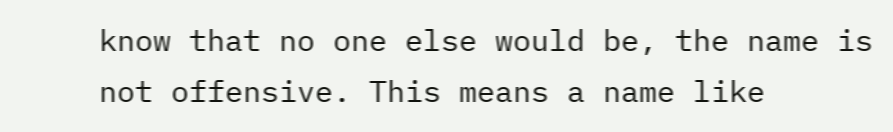know that no one else would be, the name is not offensive. This means a name like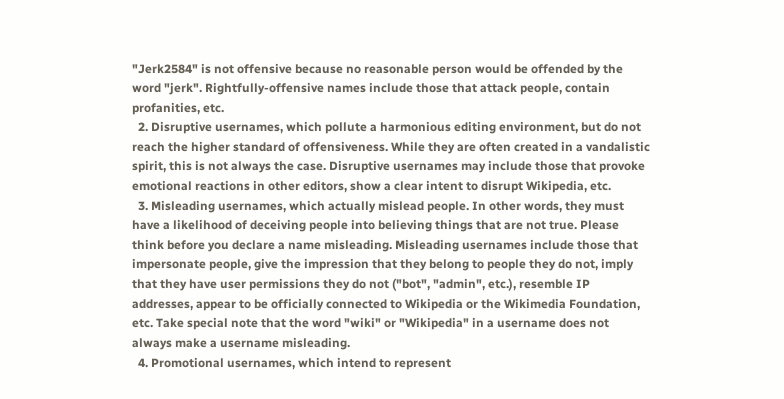"Jerk2584" is not offensive because no reasonable person would be offended by the word "jerk". Rightfully-offensive names include those that attack people, contain profanities, etc.
  2. Disruptive usernames, which pollute a harmonious editing environment, but do not reach the higher standard of offensiveness. While they are often created in a vandalistic spirit, this is not always the case. Disruptive usernames may include those that provoke emotional reactions in other editors, show a clear intent to disrupt Wikipedia, etc.
  3. Misleading usernames, which actually mislead people. In other words, they must have a likelihood of deceiving people into believing things that are not true. Please think before you declare a name misleading. Misleading usernames include those that impersonate people, give the impression that they belong to people they do not, imply that they have user permissions they do not ("bot", "admin", etc.), resemble IP addresses, appear to be officially connected to Wikipedia or the Wikimedia Foundation, etc. Take special note that the word "wiki" or "Wikipedia" in a username does not always make a username misleading.
  4. Promotional usernames, which intend to represent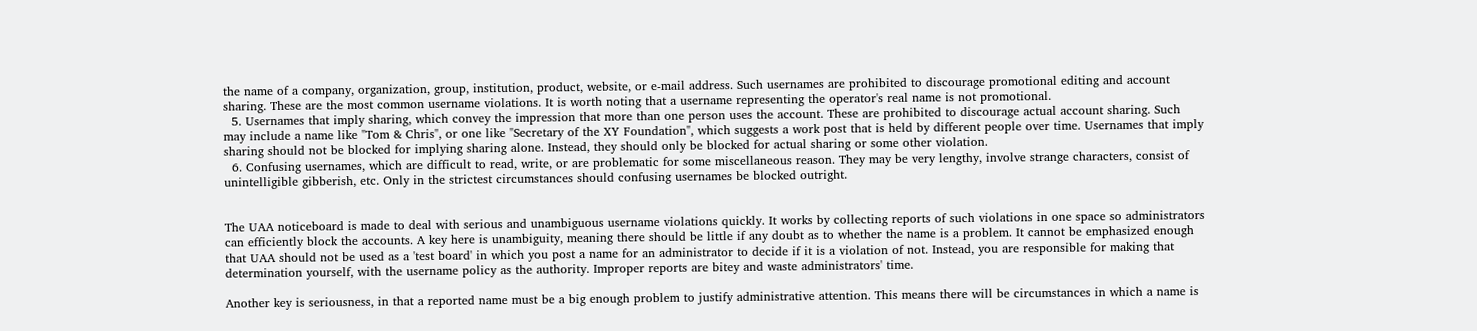the name of a company, organization, group, institution, product, website, or e-mail address. Such usernames are prohibited to discourage promotional editing and account sharing. These are the most common username violations. It is worth noting that a username representing the operator's real name is not promotional.
  5. Usernames that imply sharing, which convey the impression that more than one person uses the account. These are prohibited to discourage actual account sharing. Such may include a name like "Tom & Chris", or one like "Secretary of the XY Foundation", which suggests a work post that is held by different people over time. Usernames that imply sharing should not be blocked for implying sharing alone. Instead, they should only be blocked for actual sharing or some other violation.
  6. Confusing usernames, which are difficult to read, write, or are problematic for some miscellaneous reason. They may be very lengthy, involve strange characters, consist of unintelligible gibberish, etc. Only in the strictest circumstances should confusing usernames be blocked outright.


The UAA noticeboard is made to deal with serious and unambiguous username violations quickly. It works by collecting reports of such violations in one space so administrators can efficiently block the accounts. A key here is unambiguity, meaning there should be little if any doubt as to whether the name is a problem. It cannot be emphasized enough that UAA should not be used as a 'test board' in which you post a name for an administrator to decide if it is a violation of not. Instead, you are responsible for making that determination yourself, with the username policy as the authority. Improper reports are bitey and waste administrators' time.

Another key is seriousness, in that a reported name must be a big enough problem to justify administrative attention. This means there will be circumstances in which a name is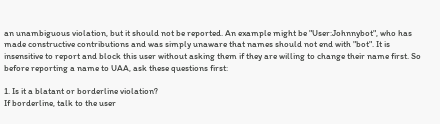an unambiguous violation, but it should not be reported. An example might be "User:Johnnybot", who has made constructive contributions and was simply unaware that names should not end with "bot". It is insensitive to report and block this user without asking them if they are willing to change their name first. So before reporting a name to UAA, ask these questions first:

1. Is it a blatant or borderline violation?
If borderline, talk to the user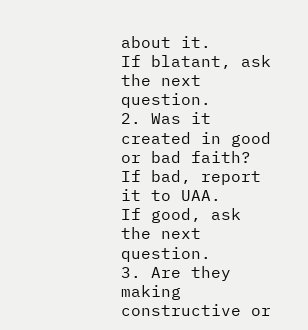about it.
If blatant, ask the next question.
2. Was it created in good or bad faith?
If bad, report it to UAA.
If good, ask the next question.
3. Are they making constructive or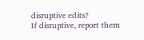disruptive edits?
If disruptive, report them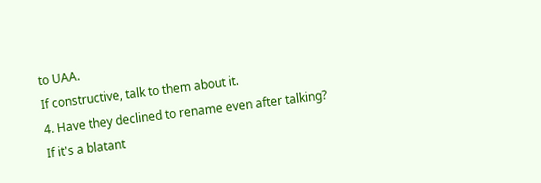to UAA.
If constructive, talk to them about it.
4. Have they declined to rename even after talking?
If it's a blatant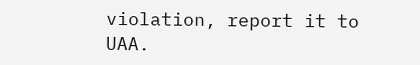violation, report it to UAA.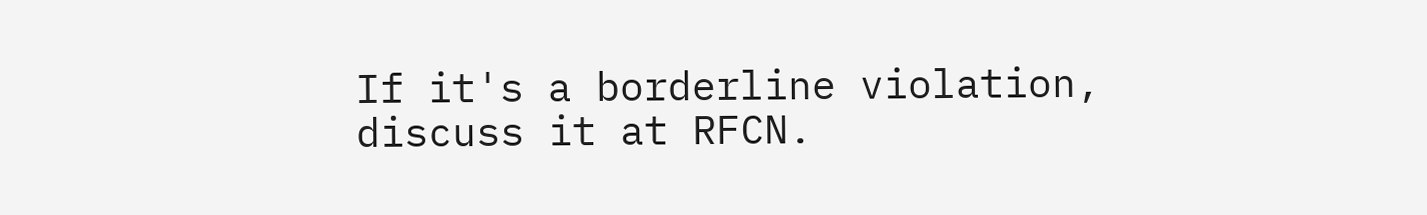If it's a borderline violation, discuss it at RFCN.